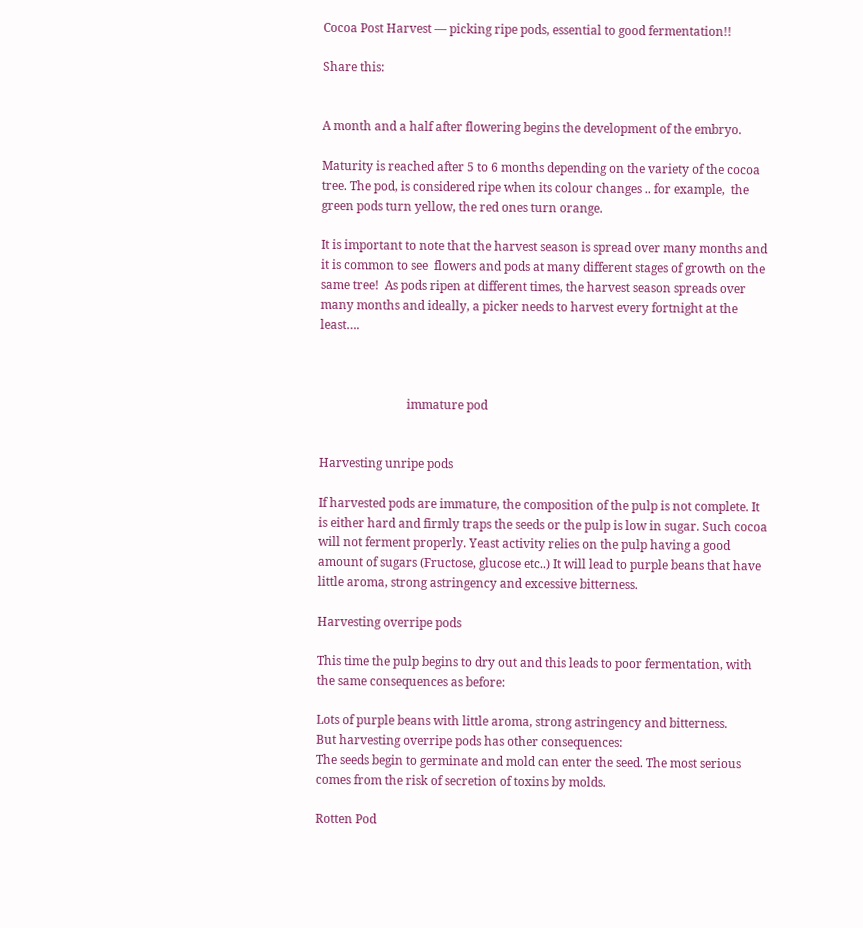Cocoa Post Harvest — picking ripe pods, essential to good fermentation!!

Share this:


A month and a half after flowering begins the development of the embryo.

Maturity is reached after 5 to 6 months depending on the variety of the cocoa tree. The pod, is considered ripe when its colour changes .. for example,  the green pods turn yellow, the red ones turn orange.

It is important to note that the harvest season is spread over many months and it is common to see  flowers and pods at many different stages of growth on the same tree!  As pods ripen at different times, the harvest season spreads over many months and ideally, a picker needs to harvest every fortnight at the least….



                             immature pod


Harvesting unripe pods

If harvested pods are immature, the composition of the pulp is not complete. It is either hard and firmly traps the seeds or the pulp is low in sugar. Such cocoa will not ferment properly. Yeast activity relies on the pulp having a good amount of sugars (Fructose, glucose etc..) It will lead to purple beans that have little aroma, strong astringency and excessive bitterness.

Harvesting overripe pods

This time the pulp begins to dry out and this leads to poor fermentation, with the same consequences as before:

Lots of purple beans with little aroma, strong astringency and bitterness.
But harvesting overripe pods has other consequences:
The seeds begin to germinate and mold can enter the seed. The most serious comes from the risk of secretion of toxins by molds.

Rotten Pod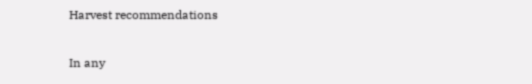Harvest recommendations

In any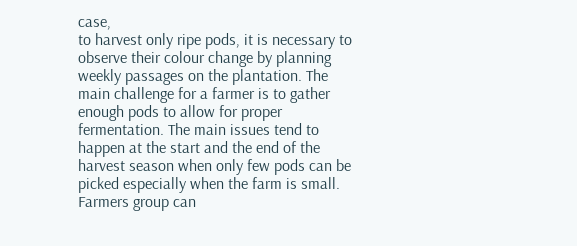case,
to harvest only ripe pods, it is necessary to observe their colour change by planning weekly passages on the plantation. The main challenge for a farmer is to gather enough pods to allow for proper fermentation. The main issues tend to happen at the start and the end of the harvest season when only few pods can be picked especially when the farm is small.  Farmers group can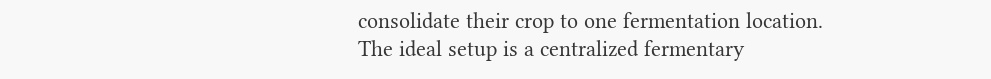consolidate their crop to one fermentation location. The ideal setup is a centralized fermentary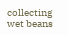collecting wet beans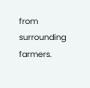from surrounding farmers.